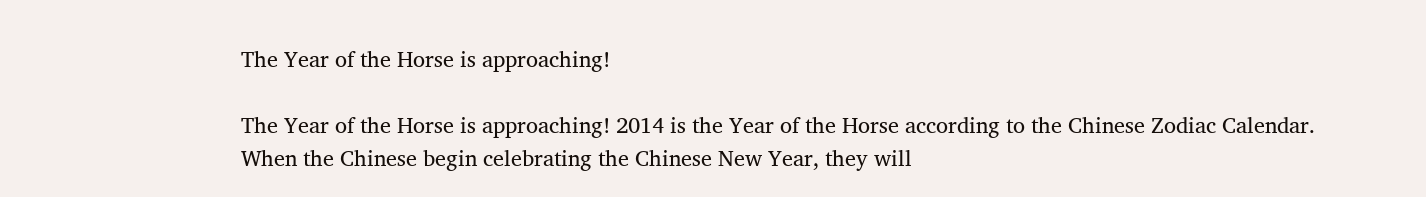The Year of the Horse is approaching!

The Year of the Horse is approaching! 2014 is the Year of the Horse according to the Chinese Zodiac Calendar. When the Chinese begin celebrating the Chinese New Year, they will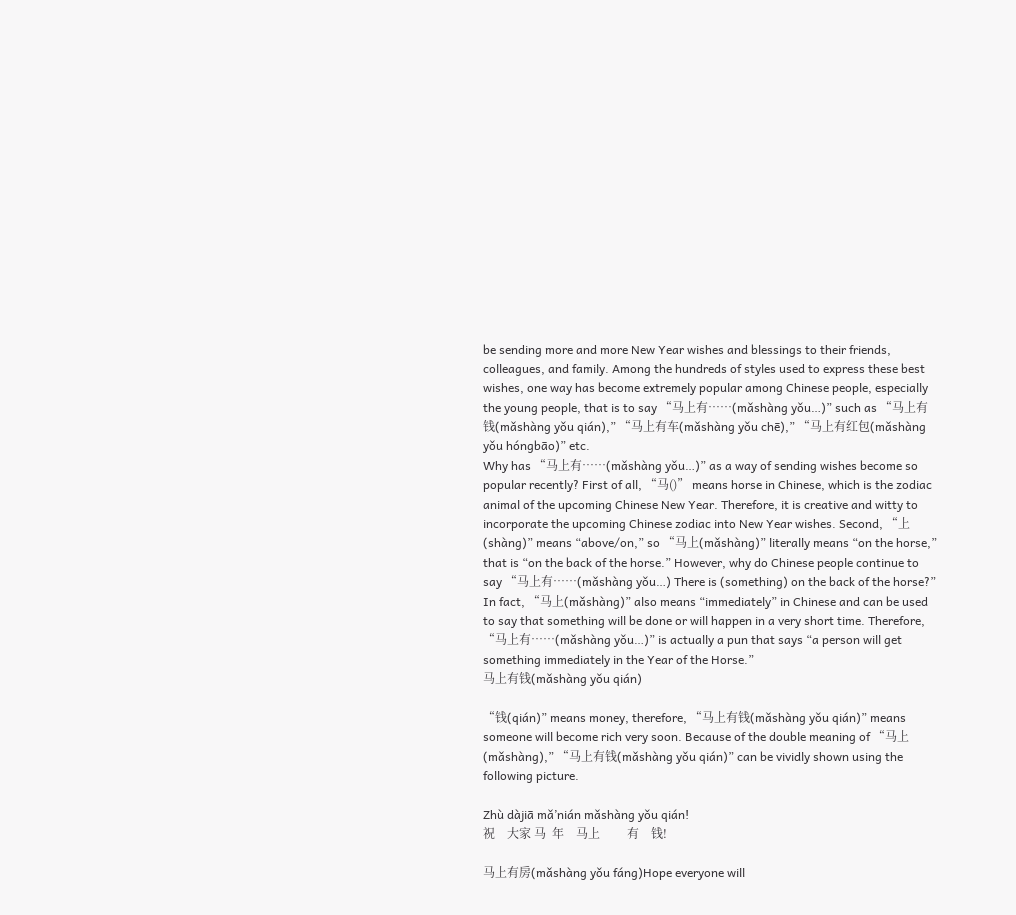be sending more and more New Year wishes and blessings to their friends, colleagues, and family. Among the hundreds of styles used to express these best wishes, one way has become extremely popular among Chinese people, especially the young people, that is to say “马上有……(mǎshàng yǒu…)” such as “马上有钱(mǎshàng yǒu qián),” “马上有车(mǎshàng yǒu chē),” “马上有红包(mǎshàng yǒu hóngbāo)” etc.
Why has “马上有……(mǎshàng yǒu…)” as a way of sending wishes become so popular recently? First of all, “马()” means horse in Chinese, which is the zodiac animal of the upcoming Chinese New Year. Therefore, it is creative and witty to incorporate the upcoming Chinese zodiac into New Year wishes. Second, “上(shàng)” means “above/on,” so “马上(mǎshàng)” literally means “on the horse,” that is “on the back of the horse.” However, why do Chinese people continue to say “马上有……(mǎshàng yǒu…) There is (something) on the back of the horse?” In fact, “马上(mǎshàng)” also means “immediately” in Chinese and can be used to say that something will be done or will happen in a very short time. Therefore, “马上有……(mǎshàng yǒu…)” is actually a pun that says “a person will get something immediately in the Year of the Horse.”
马上有钱(mǎshàng yǒu qián)

“钱(qián)” means money, therefore, “马上有钱(mǎshàng yǒu qián)” means someone will become rich very soon. Because of the double meaning of “马上(mǎshàng),” “马上有钱(mǎshàng yǒu qián)” can be vividly shown using the following picture.

Zhù dàjiā mǎ’nián mǎshàng yǒu qián!
祝    大家 马  年    马上         有    钱!

马上有房(mǎshàng yǒu fáng)Hope everyone will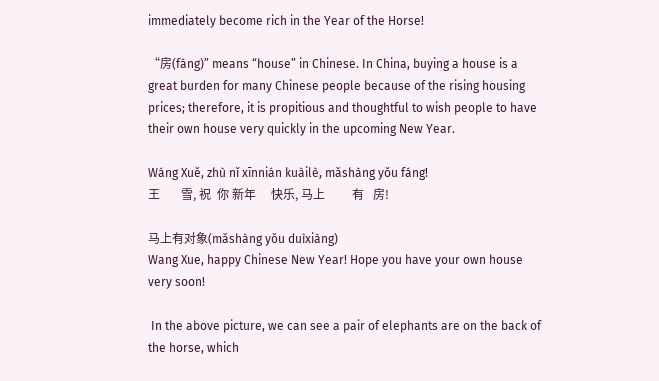immediately become rich in the Year of the Horse!

“房(fáng)” means “house” in Chinese. In China, buying a house is a great burden for many Chinese people because of the rising housing prices; therefore, it is propitious and thoughtful to wish people to have their own house very quickly in the upcoming New Year.

Wáng Xuě, zhù nǐ xīnnián kuàilè, mǎshàng yǒu fáng!
王       雪, 祝  你 新年     快乐, 马上         有   房!

马上有对象(mǎshàng yǒu duìxiàng)
Wang Xue, happy Chinese New Year! Hope you have your own house very soon!

 In the above picture, we can see a pair of elephants are on the back of the horse, which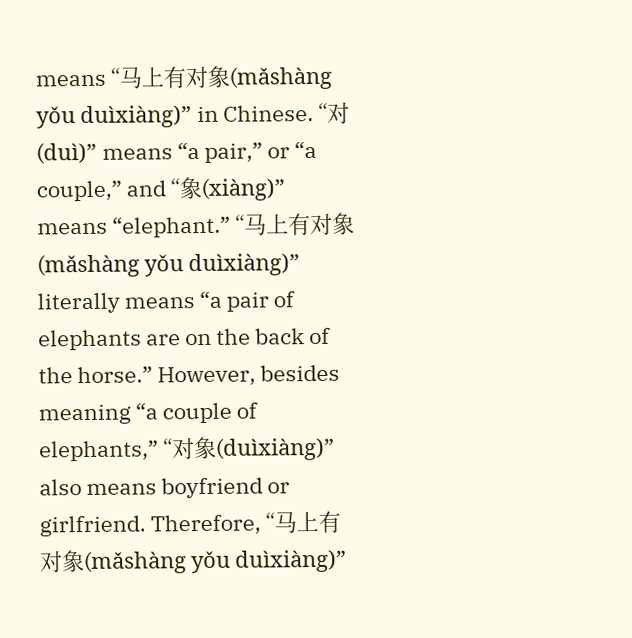means “马上有对象(mǎshàng yǒu duìxiàng)” in Chinese. “对(duì)” means “a pair,” or “a couple,” and “象(xiàng)” means “elephant.” “马上有对象(mǎshàng yǒu duìxiàng)” literally means “a pair of elephants are on the back of the horse.” However, besides meaning “a couple of elephants,” “对象(duìxiàng)” also means boyfriend or girlfriend. Therefore, “马上有对象(mǎshàng yǒu duìxiàng)”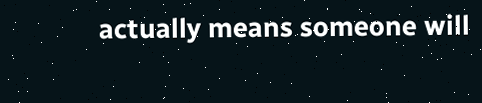actually means someone will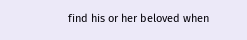find his or her beloved when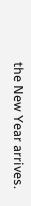the New Year arrives.